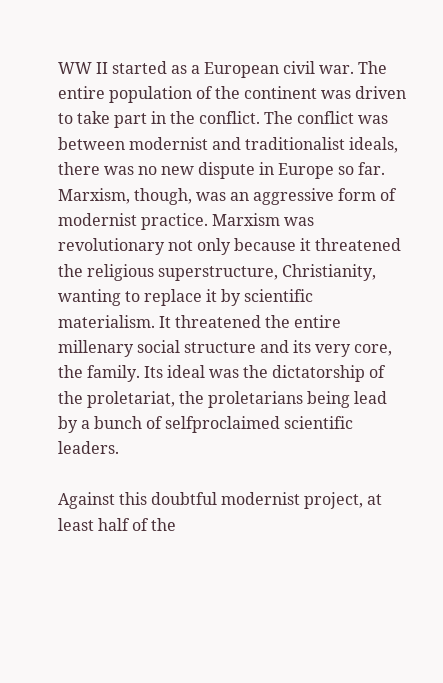WW II started as a European civil war. The entire population of the continent was driven to take part in the conflict. The conflict was between modernist and traditionalist ideals, there was no new dispute in Europe so far. Marxism, though, was an aggressive form of modernist practice. Marxism was revolutionary not only because it threatened the religious superstructure, Christianity, wanting to replace it by scientific materialism. It threatened the entire millenary social structure and its very core, the family. Its ideal was the dictatorship of the proletariat, the proletarians being lead by a bunch of selfproclaimed scientific leaders.

Against this doubtful modernist project, at least half of the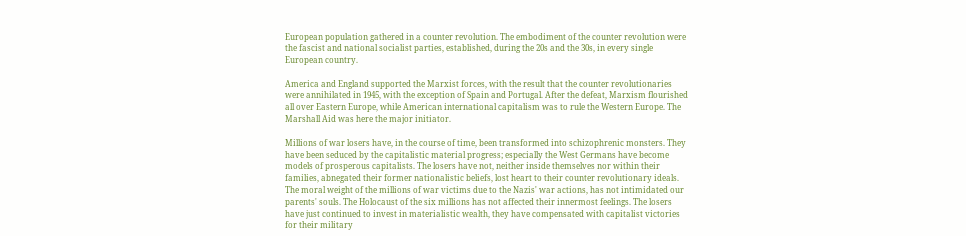European population gathered in a counter revolution. The embodiment of the counter revolution were the fascist and national socialist parties, established, during the 20s and the 30s, in every single European country.

America and England supported the Marxist forces, with the result that the counter revolutionaries were annihilated in 1945, with the exception of Spain and Portugal. After the defeat, Marxism flourished all over Eastern Europe, while American international capitalism was to rule the Western Europe. The Marshall Aid was here the major initiator.

Millions of war losers have, in the course of time, been transformed into schizophrenic monsters. They have been seduced by the capitalistic material progress; especially the West Germans have become models of prosperous capitalists. The losers have not, neither inside themselves nor within their families, abnegated their former nationalistic beliefs, lost heart to their counter revolutionary ideals. The moral weight of the millions of war victims due to the Nazis' war actions, has not intimidated our parents' souls. The Holocaust of the six millions has not affected their innermost feelings. The losers have just continued to invest in materialistic wealth, they have compensated with capitalist victories for their military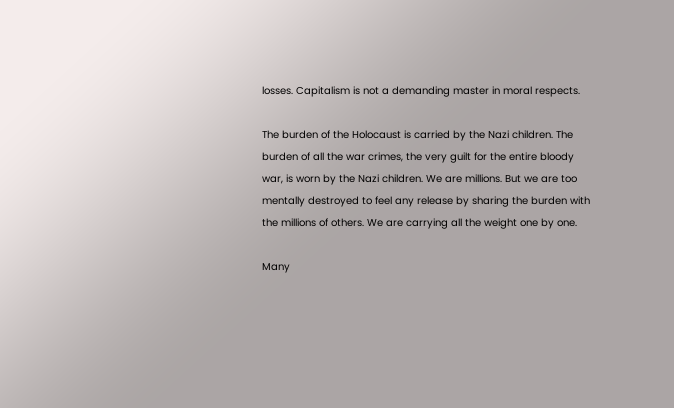losses. Capitalism is not a demanding master in moral respects.

The burden of the Holocaust is carried by the Nazi children. The burden of all the war crimes, the very guilt for the entire bloody war, is worn by the Nazi children. We are millions. But we are too mentally destroyed to feel any release by sharing the burden with the millions of others. We are carrying all the weight one by one.

Many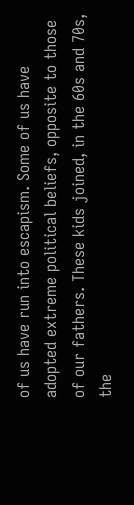of us have run into escapism. Some of us have adopted extreme political beliefs, opposite to those of our fathers. These kids joined, in the 60s and 70s, the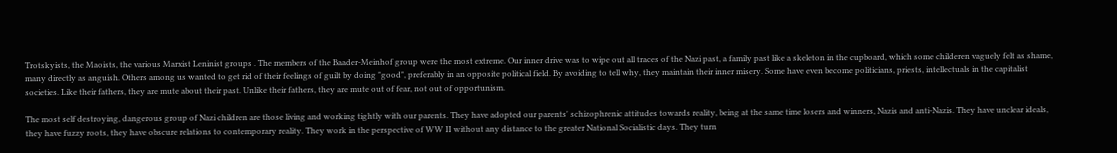Trotskyists, the Maoists, the various Marxist Leninist groups . The members of the Baader-Meinhof group were the most extreme. Our inner drive was to wipe out all traces of the Nazi past, a family past like a skeleton in the cupboard, which some childeren vaguely felt as shame, many directly as anguish. Others among us wanted to get rid of their feelings of guilt by doing "good", preferably in an opposite political field. By avoiding to tell why, they maintain their inner misery. Some have even become politicians, priests, intellectuals in the capitalist societies. Like their fathers, they are mute about their past. Unlike their fathers, they are mute out of fear, not out of opportunism.

The most self destroying, dangerous group of Nazi children are those living and working tightly with our parents. They have adopted our parents' schizophrenic attitudes towards reality, being at the same time losers and winners, Nazis and anti-Nazis. They have unclear ideals, they have fuzzy roots, they have obscure relations to contemporary reality. They work in the perspective of WW II without any distance to the greater National Socialistic days. They turn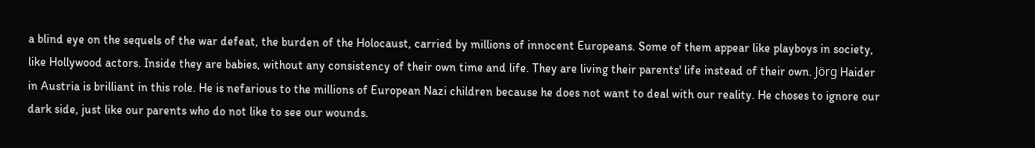a blind eye on the sequels of the war defeat, the burden of the Holocaust, carried by millions of innocent Europeans. Some of them appear like playboys in society, like Hollywood actors. Inside they are babies, without any consistency of their own time and life. They are living their parents' life instead of their own. Jörg Haider in Austria is brilliant in this role. He is nefarious to the millions of European Nazi children because he does not want to deal with our reality. He choses to ignore our dark side, just like our parents who do not like to see our wounds.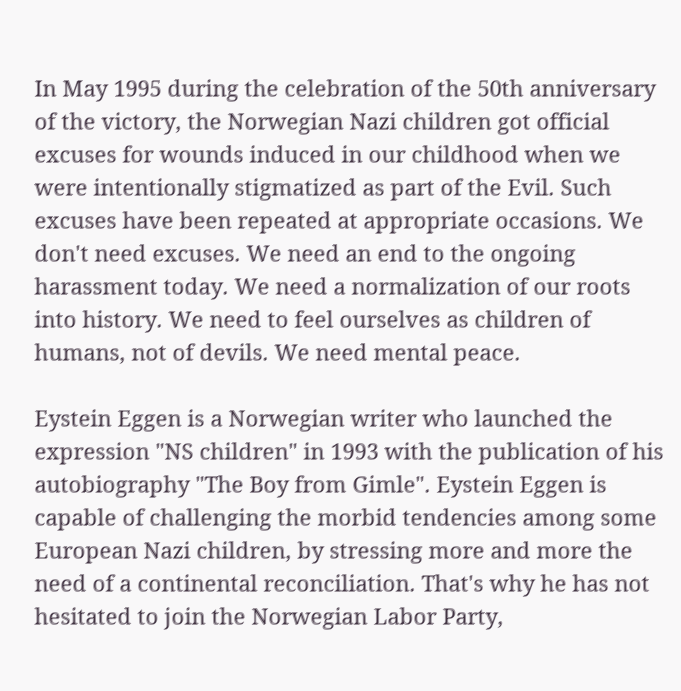In May 1995 during the celebration of the 50th anniversary of the victory, the Norwegian Nazi children got official excuses for wounds induced in our childhood when we were intentionally stigmatized as part of the Evil. Such excuses have been repeated at appropriate occasions. We don't need excuses. We need an end to the ongoing harassment today. We need a normalization of our roots into history. We need to feel ourselves as children of humans, not of devils. We need mental peace.

Eystein Eggen is a Norwegian writer who launched the expression "NS children" in 1993 with the publication of his autobiography "The Boy from Gimle". Eystein Eggen is capable of challenging the morbid tendencies among some European Nazi children, by stressing more and more the need of a continental reconciliation. That's why he has not hesitated to join the Norwegian Labor Party,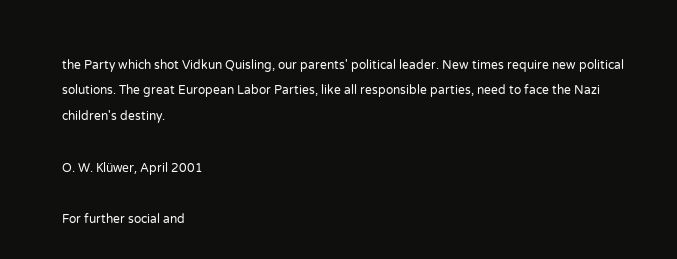the Party which shot Vidkun Quisling, our parents' political leader. New times require new political solutions. The great European Labor Parties, like all responsible parties, need to face the Nazi children's destiny.

O. W. Klüwer, April 2001

For further social and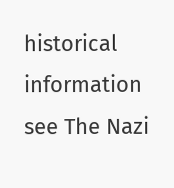historical information see The Nazi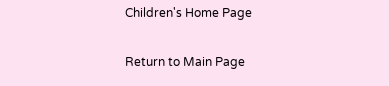Children's Home Page

Return to Main Page